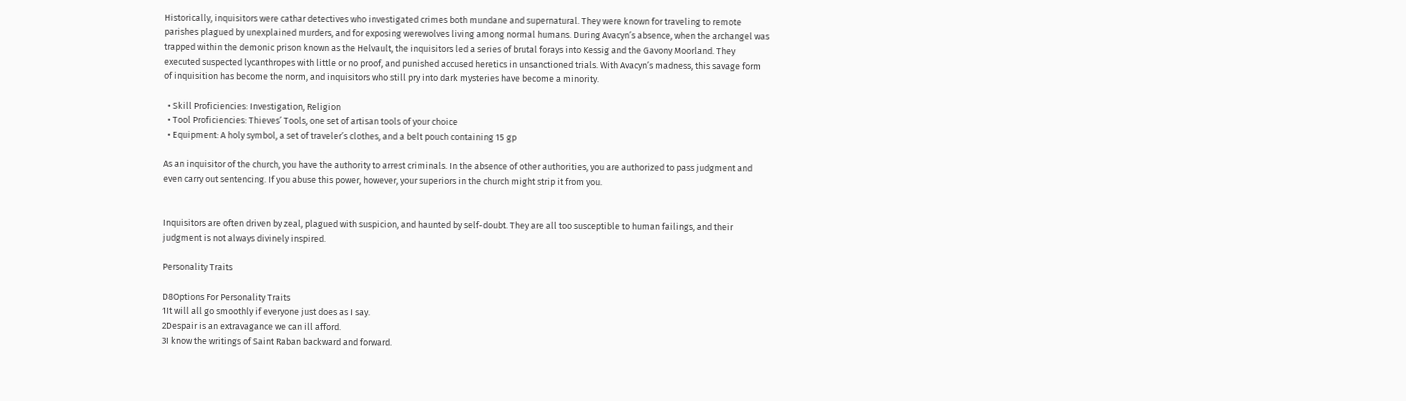Historically, inquisitors were cathar detectives who investigated crimes both mundane and supernatural. They were known for traveling to remote parishes plagued by unexplained murders, and for exposing werewolves living among normal humans. During Avacyn’s absence, when the archangel was trapped within the demonic prison known as the Helvault, the inquisitors led a series of brutal forays into Kessig and the Gavony Moorland. They executed suspected lycanthropes with little or no proof, and punished accused heretics in unsanctioned trials. With Avacyn’s madness, this savage form of inquisition has become the norm, and inquisitors who still pry into dark mysteries have become a minority.

  • Skill Proficiencies: Investigation, Religion
  • Tool Proficiencies: Thieves’ Tools, one set of artisan tools of your choice
  • Equipment: A holy symbol, a set of traveler’s clothes, and a belt pouch containing 15 gp

As an inquisitor of the church, you have the authority to arrest criminals. In the absence of other authorities, you are authorized to pass judgment and even carry out sentencing. If you abuse this power, however, your superiors in the church might strip it from you.


Inquisitors are often driven by zeal, plagued with suspicion, and haunted by self-doubt. They are all too susceptible to human failings, and their judgment is not always divinely inspired.

Personality Traits

D8Options For Personality Traits
1It will all go smoothly if everyone just does as I say.
2Despair is an extravagance we can ill afford.
3I know the writings of Saint Raban backward and forward.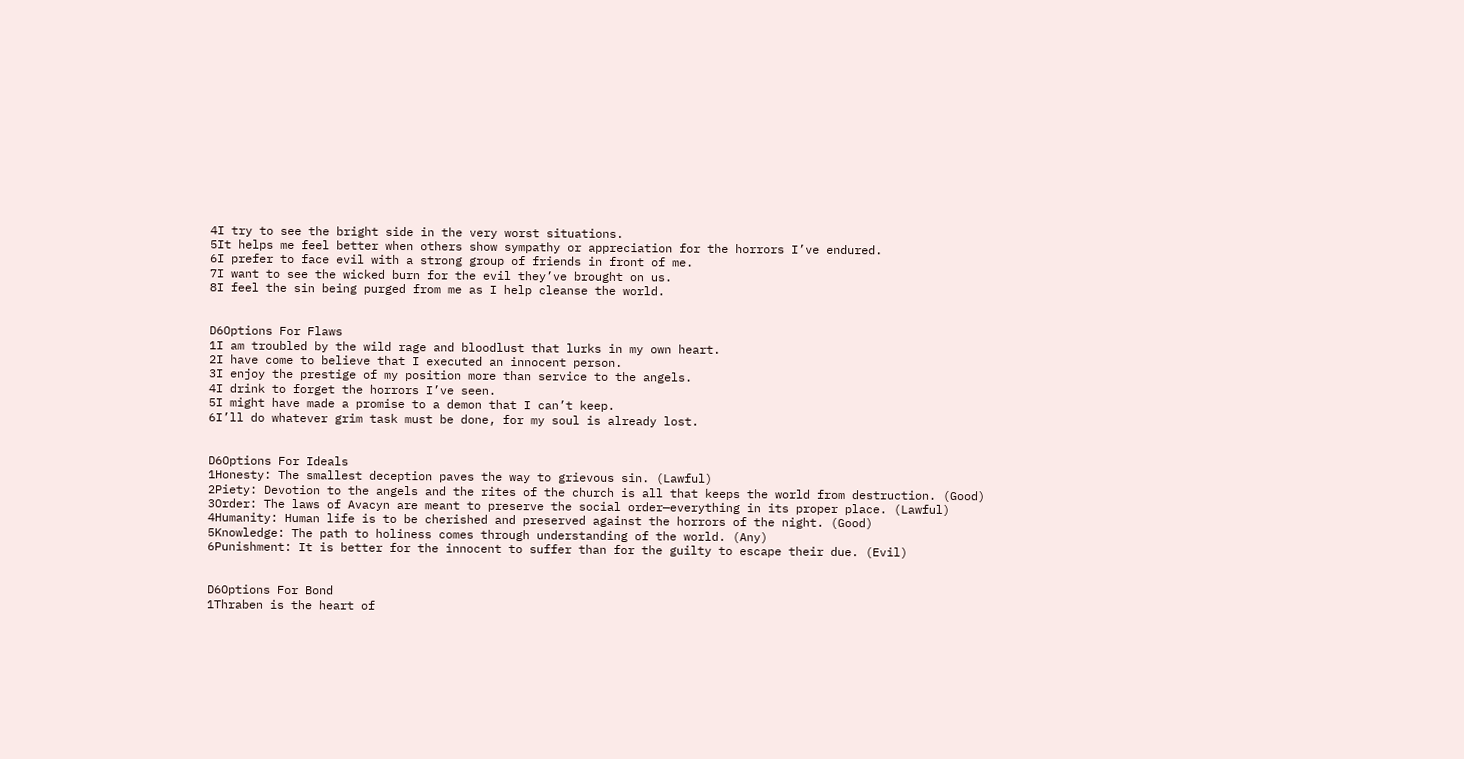4I try to see the bright side in the very worst situations.
5It helps me feel better when others show sympathy or appreciation for the horrors I’ve endured.
6I prefer to face evil with a strong group of friends in front of me.
7I want to see the wicked burn for the evil they’ve brought on us.
8I feel the sin being purged from me as I help cleanse the world.


D6Options For Flaws
1I am troubled by the wild rage and bloodlust that lurks in my own heart.
2I have come to believe that I executed an innocent person.
3I enjoy the prestige of my position more than service to the angels.
4I drink to forget the horrors I’ve seen.
5I might have made a promise to a demon that I can’t keep.
6I’ll do whatever grim task must be done, for my soul is already lost.


D6Options For Ideals
1Honesty: The smallest deception paves the way to grievous sin. (Lawful)
2Piety: Devotion to the angels and the rites of the church is all that keeps the world from destruction. (Good)
3Order: The laws of Avacyn are meant to preserve the social order—everything in its proper place. (Lawful)
4Humanity: Human life is to be cherished and preserved against the horrors of the night. (Good)
5Knowledge: The path to holiness comes through understanding of the world. (Any)
6Punishment: It is better for the innocent to suffer than for the guilty to escape their due. (Evil)


D6Options For Bond
1Thraben is the heart of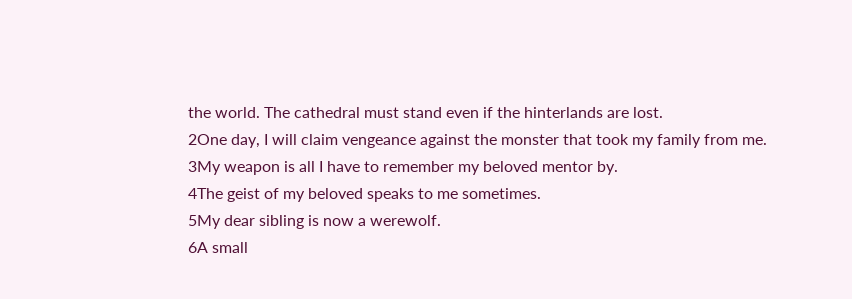the world. The cathedral must stand even if the hinterlands are lost.
2One day, I will claim vengeance against the monster that took my family from me.
3My weapon is all I have to remember my beloved mentor by.
4The geist of my beloved speaks to me sometimes.
5My dear sibling is now a werewolf.
6A small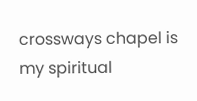crossways chapel is my spiritual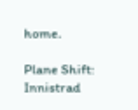home.

Plane Shift: Innistrad